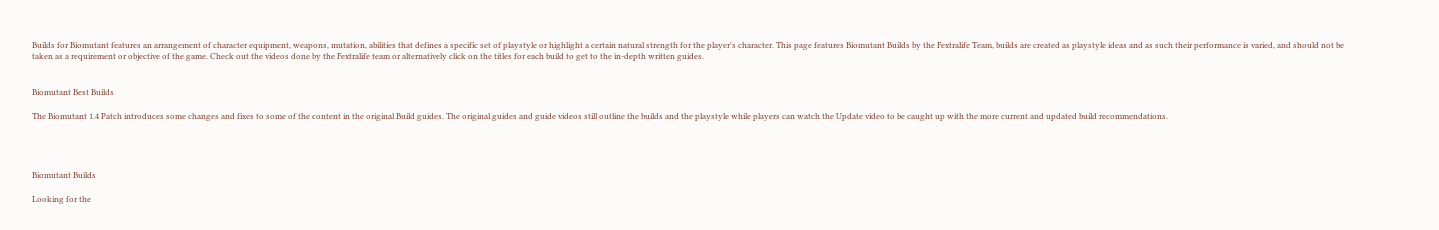Builds for Biomutant features an arrangement of character equipment, weapons, mutation, abilities that defines a specific set of playstyle or highlight a certain natural strength for the player's character. This page features Biomutant Builds by the Fextralife Team, builds are created as playstyle ideas and as such their performance is varied, and should not be taken as a requirement or objective of the game. Check out the videos done by the Fextralife team or alternatively click on the titles for each build to get to the in-depth written guides.


Biomutant Best Builds

The Biomutant 1.4 Patch introduces some changes and fixes to some of the content in the original Build guides. The original guides and guide videos still outline the builds and the playstyle while players can watch the Update video to be caught up with the more current and updated build recommendations.




Biomutant Builds

Looking for the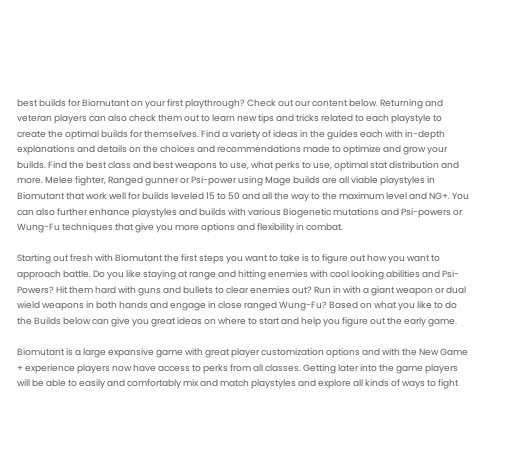best builds for Biomutant on your first playthrough? Check out our content below. Returning and veteran players can also check them out to learn new tips and tricks related to each playstyle to create the optimal builds for themselves. Find a variety of ideas in the guides each with in-depth explanations and details on the choices and recommendations made to optimize and grow your builds. Find the best class and best weapons to use, what perks to use, optimal stat distribution and more. Melee fighter, Ranged gunner or Psi-power using Mage builds are all viable playstyles in Biomutant that work well for builds leveled 15 to 50 and all the way to the maximum level and NG+. You can also further enhance playstyles and builds with various Biogenetic mutations and Psi-powers or Wung-Fu techniques that give you more options and flexibility in combat.

Starting out fresh with Biomutant the first steps you want to take is to figure out how you want to approach battle. Do you like staying at range and hitting enemies with cool looking abilities and Psi-Powers? Hit them hard with guns and bullets to clear enemies out? Run in with a giant weapon or dual wield weapons in both hands and engage in close ranged Wung-Fu? Based on what you like to do the Builds below can give you great ideas on where to start and help you figure out the early game.

Biomutant is a large expansive game with great player customization options and with the New Game + experience players now have access to perks from all classes. Getting later into the game players will be able to easily and comfortably mix and match playstyles and explore all kinds of ways to fight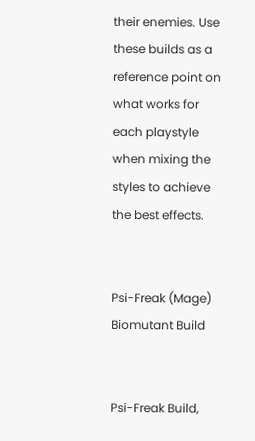their enemies. Use these builds as a reference point on what works for each playstyle when mixing the styles to achieve the best effects.


Psi-Freak (Mage) Biomutant Build


Psi-Freak Build,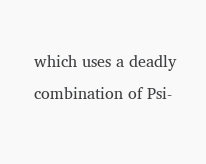which uses a deadly combination of Psi-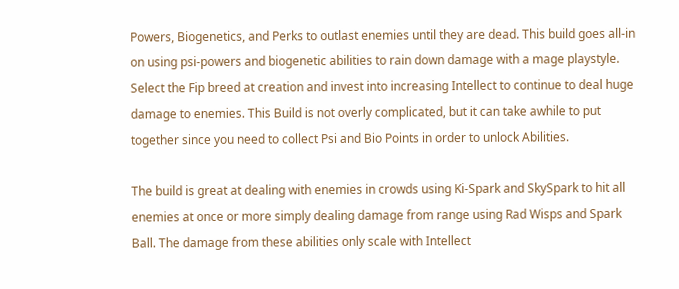Powers, Biogenetics, and Perks to outlast enemies until they are dead. This build goes all-in on using psi-powers and biogenetic abilities to rain down damage with a mage playstyle. Select the Fip breed at creation and invest into increasing Intellect to continue to deal huge damage to enemies. This Build is not overly complicated, but it can take awhile to put together since you need to collect Psi and Bio Points in order to unlock Abilities.

The build is great at dealing with enemies in crowds using Ki-Spark and SkySpark to hit all enemies at once or more simply dealing damage from range using Rad Wisps and Spark Ball. The damage from these abilities only scale with Intellect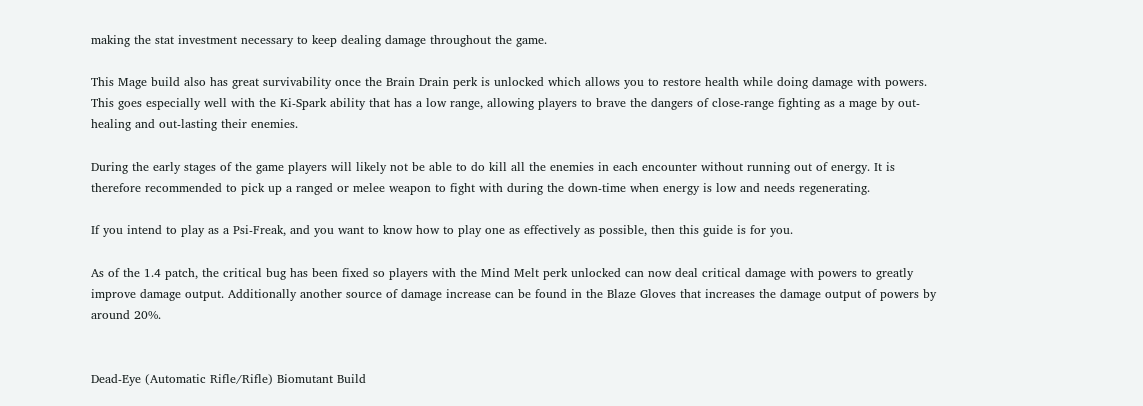making the stat investment necessary to keep dealing damage throughout the game.

This Mage build also has great survivability once the Brain Drain perk is unlocked which allows you to restore health while doing damage with powers. This goes especially well with the Ki-Spark ability that has a low range, allowing players to brave the dangers of close-range fighting as a mage by out-healing and out-lasting their enemies.

During the early stages of the game players will likely not be able to do kill all the enemies in each encounter without running out of energy. It is therefore recommended to pick up a ranged or melee weapon to fight with during the down-time when energy is low and needs regenerating.

If you intend to play as a Psi-Freak, and you want to know how to play one as effectively as possible, then this guide is for you.

As of the 1.4 patch, the critical bug has been fixed so players with the Mind Melt perk unlocked can now deal critical damage with powers to greatly improve damage output. Additionally another source of damage increase can be found in the Blaze Gloves that increases the damage output of powers by around 20%.


Dead-Eye (Automatic Rifle/Rifle) Biomutant Build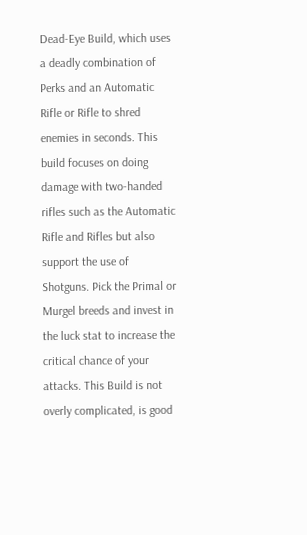Dead-Eye Build, which uses a deadly combination of Perks and an Automatic Rifle or Rifle to shred enemies in seconds. This build focuses on doing damage with two-handed rifles such as the Automatic Rifle and Rifles but also support the use of Shotguns. Pick the Primal or Murgel breeds and invest in the luck stat to increase the critical chance of your attacks. This Build is not overly complicated, is good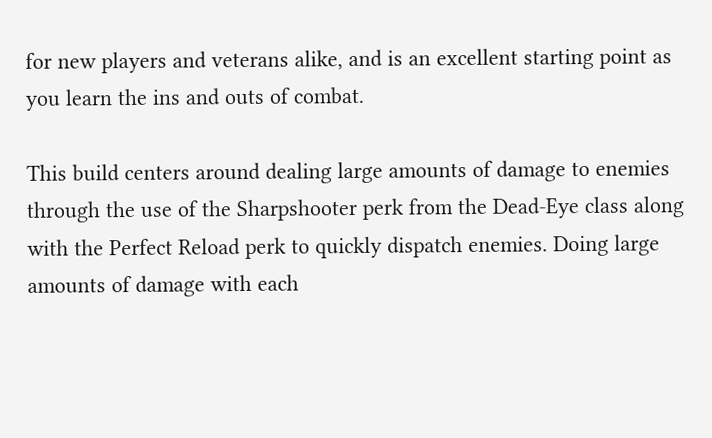for new players and veterans alike, and is an excellent starting point as you learn the ins and outs of combat.

This build centers around dealing large amounts of damage to enemies through the use of the Sharpshooter perk from the Dead-Eye class along with the Perfect Reload perk to quickly dispatch enemies. Doing large amounts of damage with each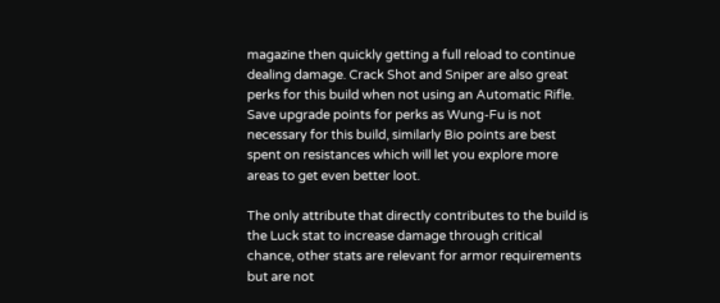magazine then quickly getting a full reload to continue dealing damage. Crack Shot and Sniper are also great perks for this build when not using an Automatic Rifle. Save upgrade points for perks as Wung-Fu is not necessary for this build, similarly Bio points are best spent on resistances which will let you explore more areas to get even better loot.

The only attribute that directly contributes to the build is the Luck stat to increase damage through critical chance, other stats are relevant for armor requirements but are not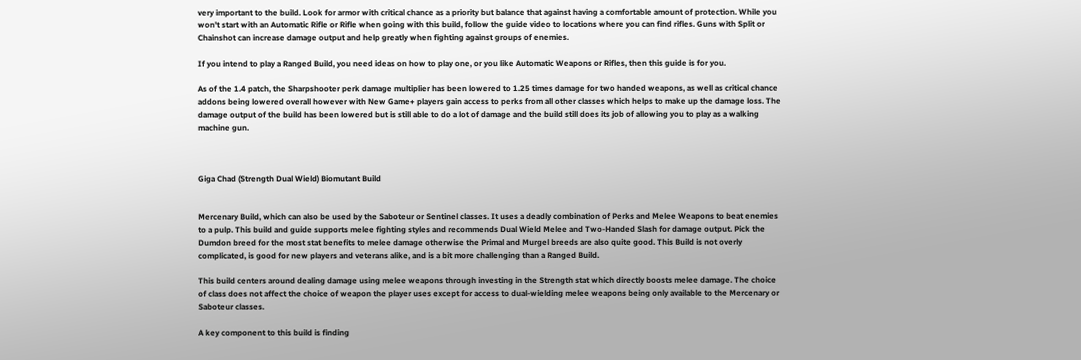very important to the build. Look for armor with critical chance as a priority but balance that against having a comfortable amount of protection. While you won't start with an Automatic Rifle or Rifle when going with this build, follow the guide video to locations where you can find rifles. Guns with Split or Chainshot can increase damage output and help greatly when fighting against groups of enemies.

If you intend to play a Ranged Build, you need ideas on how to play one, or you like Automatic Weapons or Rifles, then this guide is for you.

As of the 1.4 patch, the Sharpshooter perk damage multiplier has been lowered to 1.25 times damage for two handed weapons, as well as critical chance addons being lowered overall however with New Game+ players gain access to perks from all other classes which helps to make up the damage loss. The damage output of the build has been lowered but is still able to do a lot of damage and the build still does its job of allowing you to play as a walking machine gun.



Giga Chad (Strength Dual Wield) Biomutant Build


Mercenary Build, which can also be used by the Saboteur or Sentinel classes. It uses a deadly combination of Perks and Melee Weapons to beat enemies to a pulp. This build and guide supports melee fighting styles and recommends Dual Wield Melee and Two-Handed Slash for damage output. Pick the Dumdon breed for the most stat benefits to melee damage otherwise the Primal and Murgel breeds are also quite good. This Build is not overly complicated, is good for new players and veterans alike, and is a bit more challenging than a Ranged Build.

This build centers around dealing damage using melee weapons through investing in the Strength stat which directly boosts melee damage. The choice of class does not affect the choice of weapon the player uses except for access to dual-wielding melee weapons being only available to the Mercenary or Saboteur classes.

A key component to this build is finding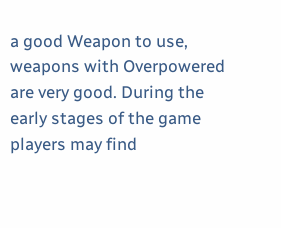a good Weapon to use, weapons with Overpowered are very good. During the early stages of the game players may find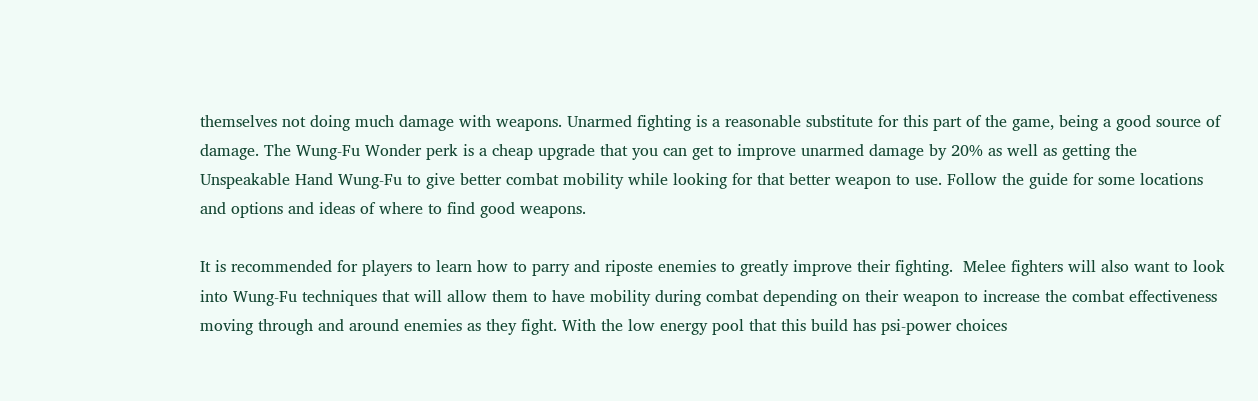themselves not doing much damage with weapons. Unarmed fighting is a reasonable substitute for this part of the game, being a good source of damage. The Wung-Fu Wonder perk is a cheap upgrade that you can get to improve unarmed damage by 20% as well as getting the Unspeakable Hand Wung-Fu to give better combat mobility while looking for that better weapon to use. Follow the guide for some locations and options and ideas of where to find good weapons.

It is recommended for players to learn how to parry and riposte enemies to greatly improve their fighting.  Melee fighters will also want to look into Wung-Fu techniques that will allow them to have mobility during combat depending on their weapon to increase the combat effectiveness moving through and around enemies as they fight. With the low energy pool that this build has psi-power choices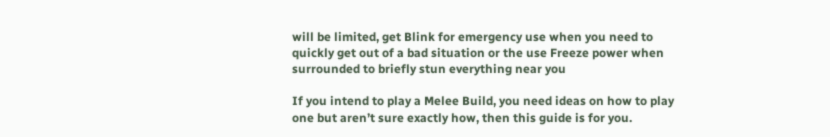will be limited, get Blink for emergency use when you need to quickly get out of a bad situation or the use Freeze power when surrounded to briefly stun everything near you

If you intend to play a Melee Build, you need ideas on how to play one but aren’t sure exactly how, then this guide is for you.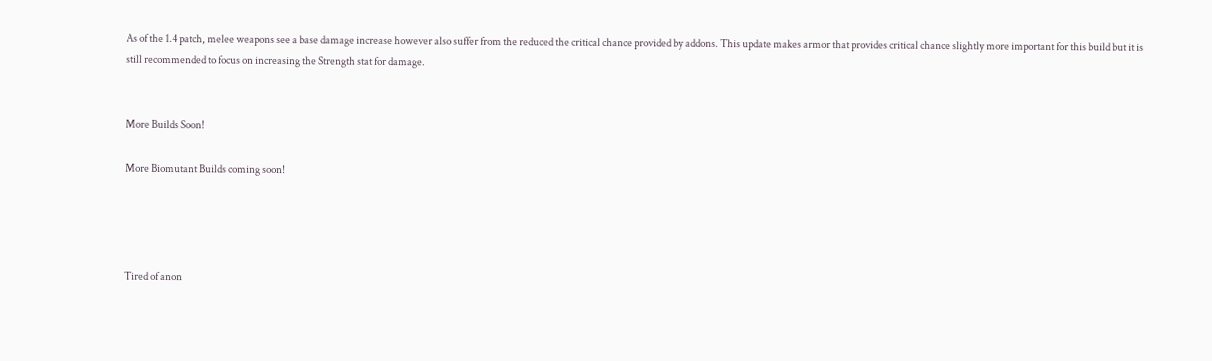As of the 1.4 patch, melee weapons see a base damage increase however also suffer from the reduced the critical chance provided by addons. This update makes armor that provides critical chance slightly more important for this build but it is still recommended to focus on increasing the Strength stat for damage.


More Builds Soon!

More Biomutant Builds coming soon!




Tired of anon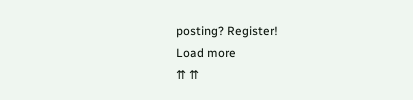posting? Register!
Load more
⇈ ⇈